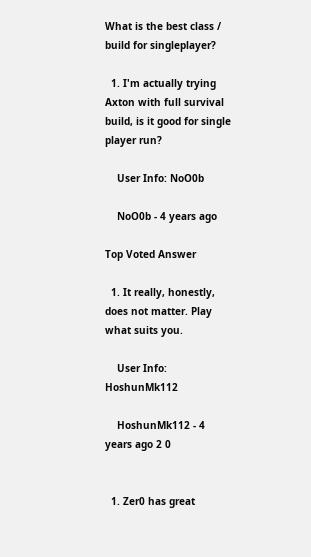What is the best class / build for singleplayer?

  1. I'm actually trying Axton with full survival build, is it good for single player run?

    User Info: NoO0b

    NoO0b - 4 years ago

Top Voted Answer

  1. It really, honestly, does not matter. Play what suits you.

    User Info: HoshunMk112

    HoshunMk112 - 4 years ago 2 0


  1. Zer0 has great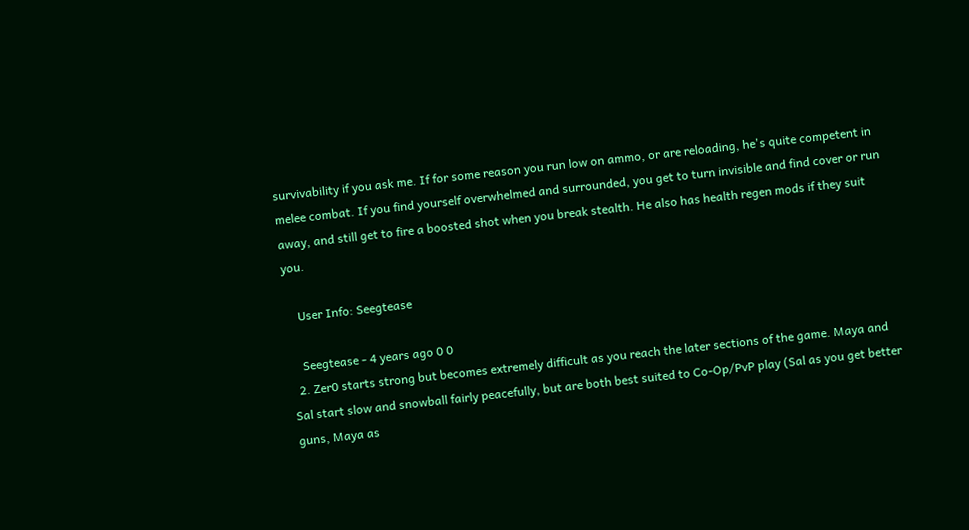survivability if you ask me. If for some reason you run low on ammo, or are reloading, he's quite competent in melee combat. If you find yourself overwhelmed and surrounded, you get to turn invisible and find cover or run away, and still get to fire a boosted shot when you break stealth. He also has health regen mods if they suit you.

    User Info: Seegtease

    Seegtease - 4 years ago 0 0
  2. Zer0 starts strong but becomes extremely difficult as you reach the later sections of the game. Maya and Sal start slow and snowball fairly peacefully, but are both best suited to Co-Op/PvP play (Sal as you get better guns, Maya as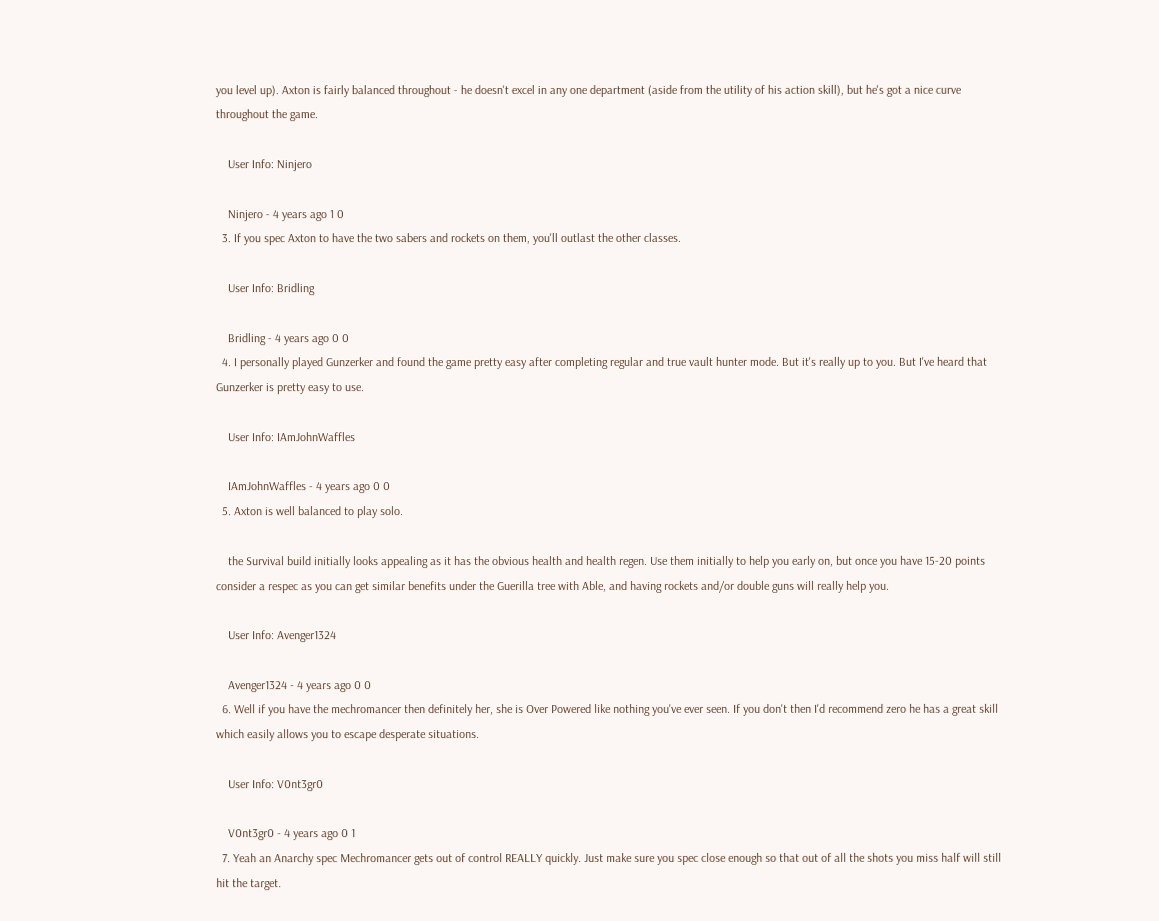you level up). Axton is fairly balanced throughout - he doesn't excel in any one department (aside from the utility of his action skill), but he's got a nice curve throughout the game.

    User Info: Ninjero

    Ninjero - 4 years ago 1 0
  3. If you spec Axton to have the two sabers and rockets on them, you'll outlast the other classes.

    User Info: Bridling

    Bridling - 4 years ago 0 0
  4. I personally played Gunzerker and found the game pretty easy after completing regular and true vault hunter mode. But it's really up to you. But I've heard that Gunzerker is pretty easy to use.

    User Info: IAmJohnWaffles

    IAmJohnWaffles - 4 years ago 0 0
  5. Axton is well balanced to play solo.

    the Survival build initially looks appealing as it has the obvious health and health regen. Use them initially to help you early on, but once you have 15-20 points consider a respec as you can get similar benefits under the Guerilla tree with Able, and having rockets and/or double guns will really help you.

    User Info: Avenger1324

    Avenger1324 - 4 years ago 0 0
  6. Well if you have the mechromancer then definitely her, she is Over Powered like nothing you've ever seen. If you don't then I'd recommend zero he has a great skill which easily allows you to escape desperate situations.

    User Info: V0nt3gr0

    V0nt3gr0 - 4 years ago 0 1
  7. Yeah an Anarchy spec Mechromancer gets out of control REALLY quickly. Just make sure you spec close enough so that out of all the shots you miss half will still hit the target.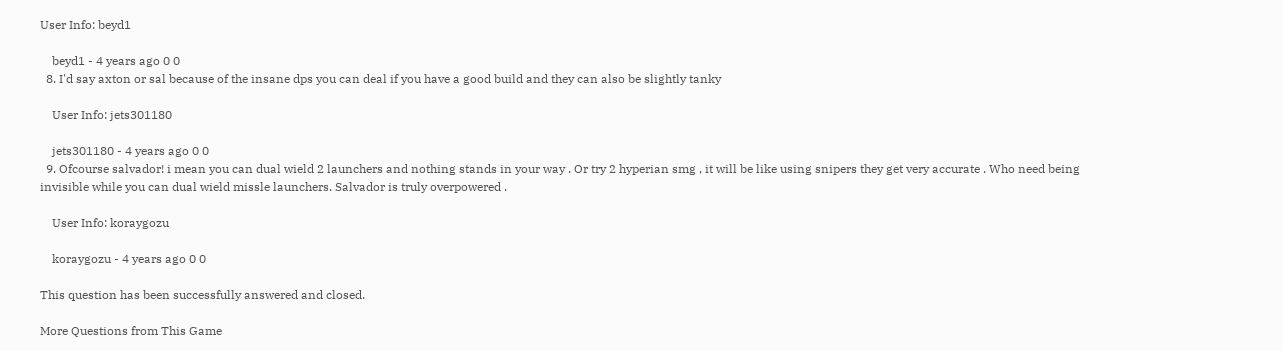User Info: beyd1

    beyd1 - 4 years ago 0 0
  8. I'd say axton or sal because of the insane dps you can deal if you have a good build and they can also be slightly tanky

    User Info: jets301180

    jets301180 - 4 years ago 0 0
  9. Ofcourse salvador! i mean you can dual wield 2 launchers and nothing stands in your way . Or try 2 hyperian smg , it will be like using snipers they get very accurate . Who need being invisible while you can dual wield missle launchers. Salvador is truly overpowered .

    User Info: koraygozu

    koraygozu - 4 years ago 0 0

This question has been successfully answered and closed.

More Questions from This Game